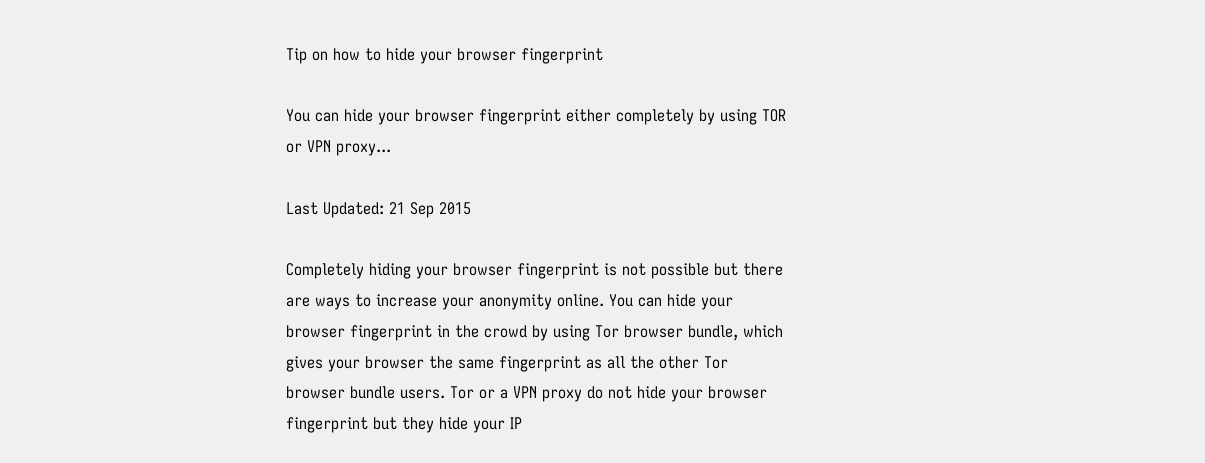Tip on how to hide your browser fingerprint

You can hide your browser fingerprint either completely by using TOR or VPN proxy...

Last Updated: 21 Sep 2015

Completely hiding your browser fingerprint is not possible but there are ways to increase your anonymity online. You can hide your browser fingerprint in the crowd by using Tor browser bundle, which gives your browser the same fingerprint as all the other Tor browser bundle users. Tor or a VPN proxy do not hide your browser fingerprint but they hide your IP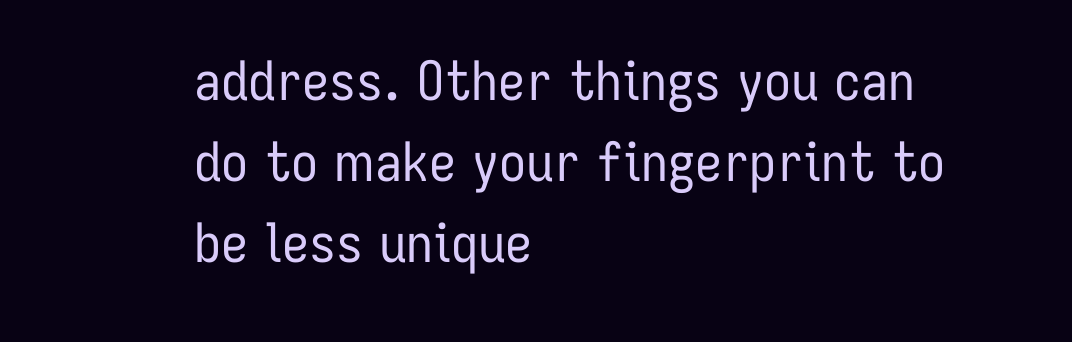address. Other things you can do to make your fingerprint to be less unique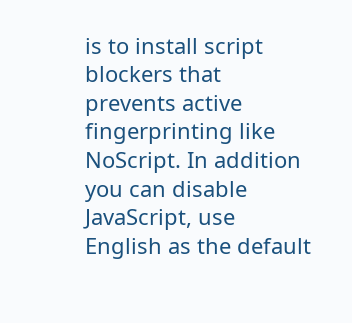is to install script blockers that prevents active fingerprinting like NoScript. In addition you can disable JavaScript, use English as the default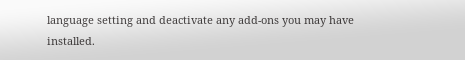language setting and deactivate any add-ons you may have installed.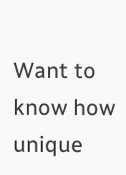Want to know how unique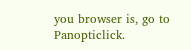you browser is, go to Panopticlick.